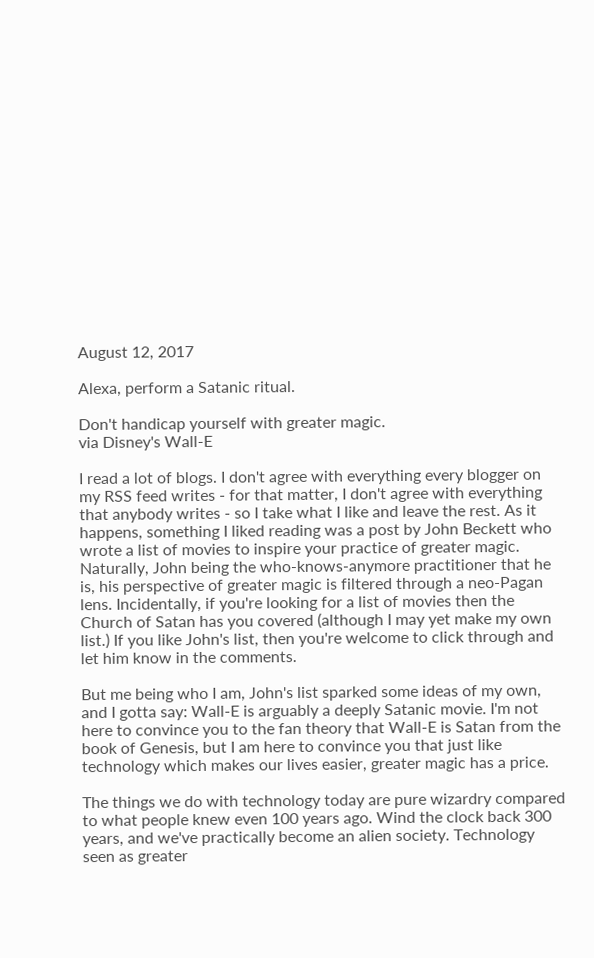August 12, 2017

Alexa, perform a Satanic ritual.

Don't handicap yourself with greater magic.
via Disney's Wall-E

I read a lot of blogs. I don't agree with everything every blogger on my RSS feed writes - for that matter, I don't agree with everything that anybody writes - so I take what I like and leave the rest. As it happens, something I liked reading was a post by John Beckett who wrote a list of movies to inspire your practice of greater magic. Naturally, John being the who-knows-anymore practitioner that he is, his perspective of greater magic is filtered through a neo-Pagan lens. Incidentally, if you're looking for a list of movies then the Church of Satan has you covered (although I may yet make my own list.) If you like John's list, then you're welcome to click through and let him know in the comments.

But me being who I am, John's list sparked some ideas of my own, and I gotta say: Wall-E is arguably a deeply Satanic movie. I'm not here to convince you to the fan theory that Wall-E is Satan from the book of Genesis, but I am here to convince you that just like technology which makes our lives easier, greater magic has a price.

The things we do with technology today are pure wizardry compared to what people knew even 100 years ago. Wind the clock back 300 years, and we've practically become an alien society. Technology seen as greater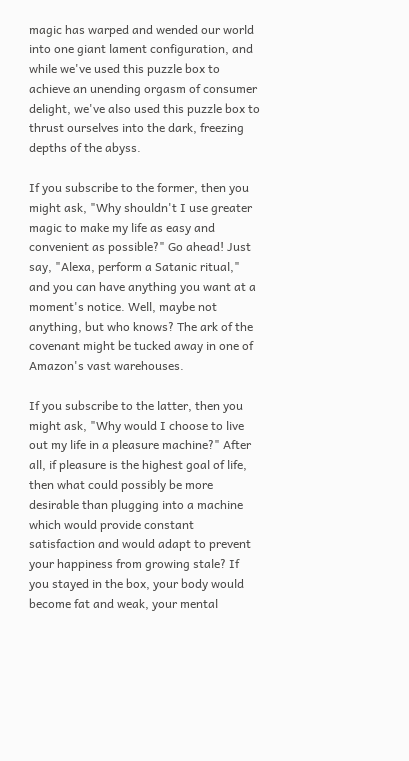magic has warped and wended our world into one giant lament configuration, and while we've used this puzzle box to achieve an unending orgasm of consumer delight, we've also used this puzzle box to thrust ourselves into the dark, freezing depths of the abyss.

If you subscribe to the former, then you might ask, "Why shouldn't I use greater magic to make my life as easy and convenient as possible?" Go ahead! Just say, "Alexa, perform a Satanic ritual," and you can have anything you want at a moment's notice. Well, maybe not anything, but who knows? The ark of the covenant might be tucked away in one of Amazon's vast warehouses.

If you subscribe to the latter, then you might ask, "Why would I choose to live out my life in a pleasure machine?" After all, if pleasure is the highest goal of life, then what could possibly be more desirable than plugging into a machine which would provide constant satisfaction and would adapt to prevent your happiness from growing stale? If you stayed in the box, your body would become fat and weak, your mental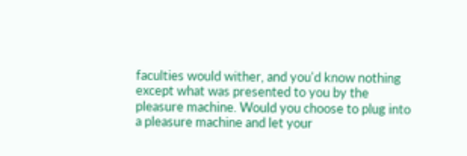faculties would wither, and you'd know nothing except what was presented to you by the pleasure machine. Would you choose to plug into a pleasure machine and let your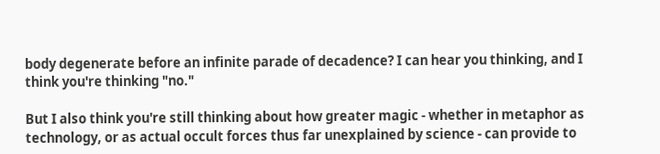body degenerate before an infinite parade of decadence? I can hear you thinking, and I think you're thinking "no."

But I also think you're still thinking about how greater magic - whether in metaphor as technology, or as actual occult forces thus far unexplained by science - can provide to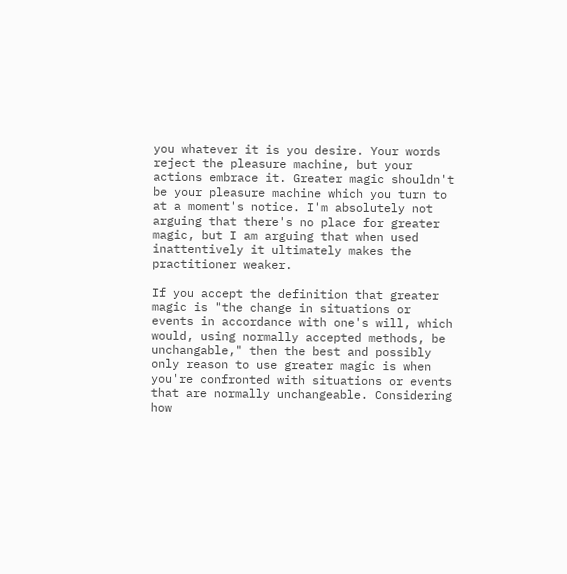you whatever it is you desire. Your words reject the pleasure machine, but your actions embrace it. Greater magic shouldn't be your pleasure machine which you turn to at a moment's notice. I'm absolutely not arguing that there's no place for greater magic, but I am arguing that when used inattentively it ultimately makes the practitioner weaker.

If you accept the definition that greater magic is "the change in situations or events in accordance with one's will, which would, using normally accepted methods, be unchangable," then the best and possibly only reason to use greater magic is when you're confronted with situations or events that are normally unchangeable. Considering how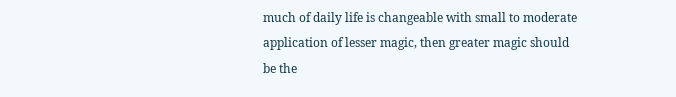much of daily life is changeable with small to moderate application of lesser magic, then greater magic should be the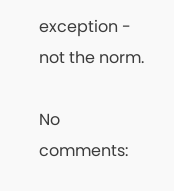exception - not the norm.

No comments: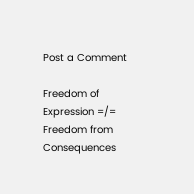Post a Comment

Freedom of Expression =/= Freedom from Consequences